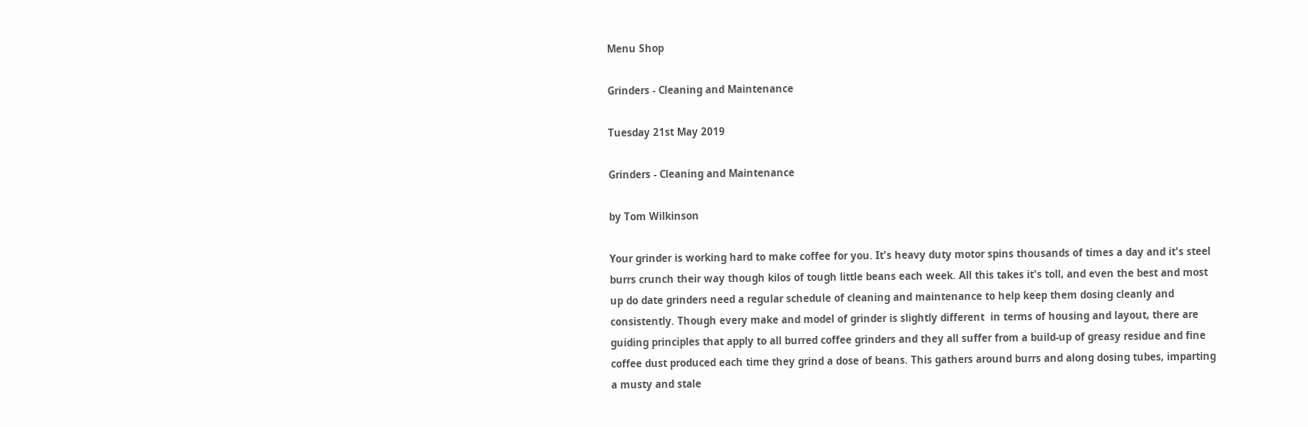Menu Shop

Grinders - Cleaning and Maintenance

Tuesday 21st May 2019

Grinders - Cleaning and Maintenance

by Tom Wilkinson

Your grinder is working hard to make coffee for you. It's heavy duty motor spins thousands of times a day and it's steel burrs crunch their way though kilos of tough little beans each week. All this takes it's toll, and even the best and most up do date grinders need a regular schedule of cleaning and maintenance to help keep them dosing cleanly and consistently. Though every make and model of grinder is slightly different  in terms of housing and layout, there are guiding principles that apply to all burred coffee grinders and they all suffer from a build-up of greasy residue and fine coffee dust produced each time they grind a dose of beans. This gathers around burrs and along dosing tubes, imparting a musty and stale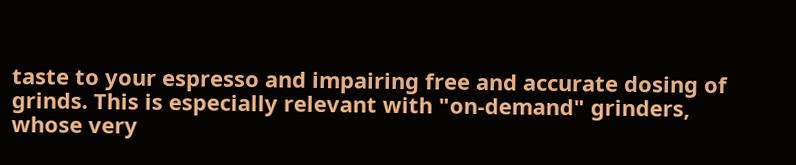taste to your espresso and impairing free and accurate dosing of grinds. This is especially relevant with "on-demand" grinders, whose very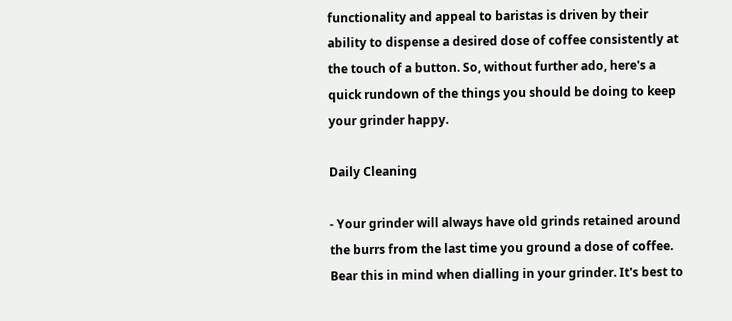functionality and appeal to baristas is driven by their ability to dispense a desired dose of coffee consistently at the touch of a button. So, without further ado, here's a quick rundown of the things you should be doing to keep your grinder happy.

Daily Cleaning

- Your grinder will always have old grinds retained around the burrs from the last time you ground a dose of coffee. Bear this in mind when dialling in your grinder. It's best to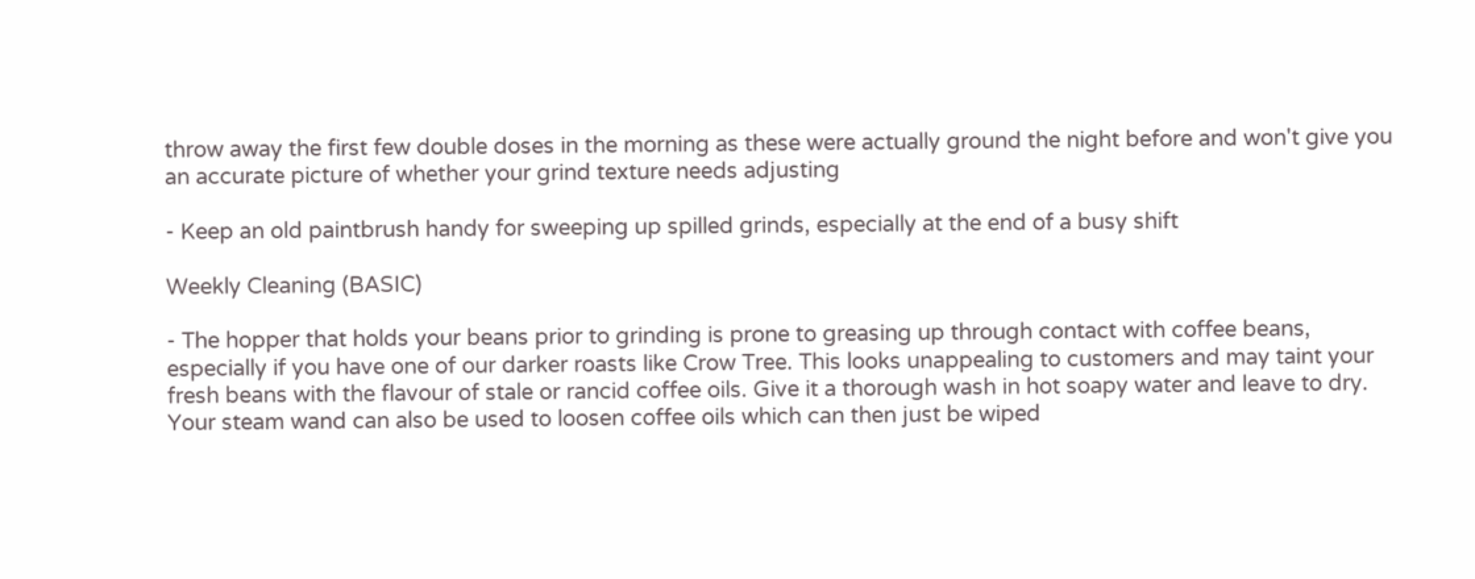throw away the first few double doses in the morning as these were actually ground the night before and won't give you an accurate picture of whether your grind texture needs adjusting

- Keep an old paintbrush handy for sweeping up spilled grinds, especially at the end of a busy shift

Weekly Cleaning (BASIC)

- The hopper that holds your beans prior to grinding is prone to greasing up through contact with coffee beans, especially if you have one of our darker roasts like Crow Tree. This looks unappealing to customers and may taint your fresh beans with the flavour of stale or rancid coffee oils. Give it a thorough wash in hot soapy water and leave to dry. Your steam wand can also be used to loosen coffee oils which can then just be wiped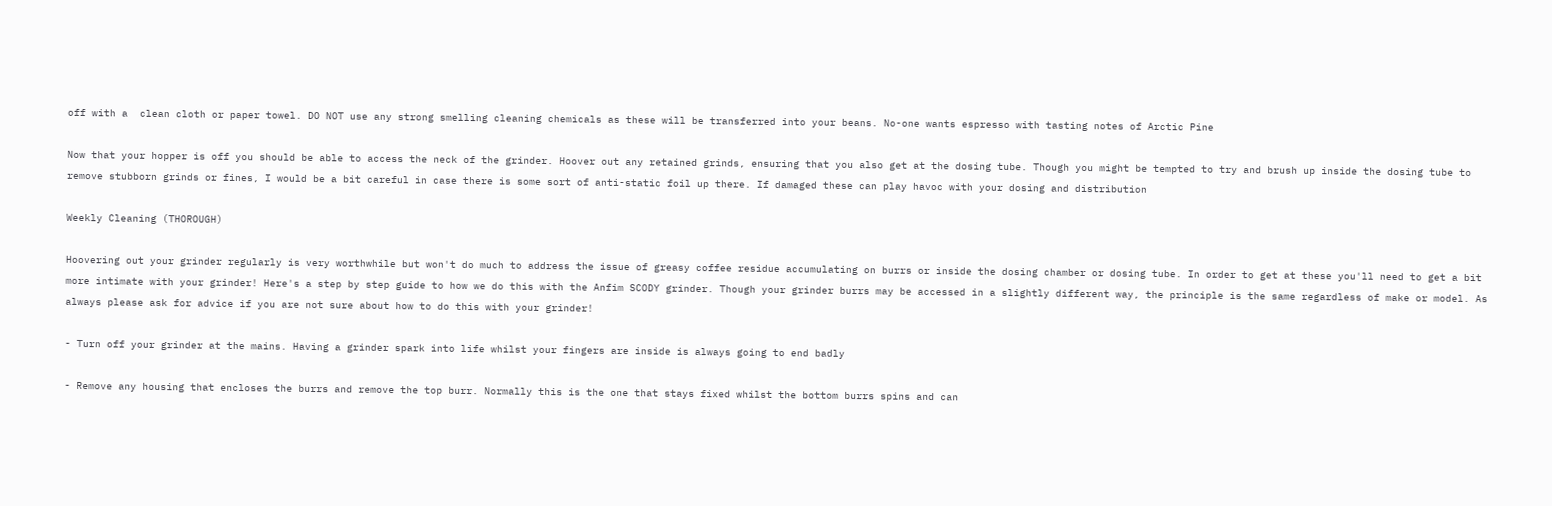off with a  clean cloth or paper towel. DO NOT use any strong smelling cleaning chemicals as these will be transferred into your beans. No-one wants espresso with tasting notes of Arctic Pine

Now that your hopper is off you should be able to access the neck of the grinder. Hoover out any retained grinds, ensuring that you also get at the dosing tube. Though you might be tempted to try and brush up inside the dosing tube to remove stubborn grinds or fines, I would be a bit careful in case there is some sort of anti-static foil up there. If damaged these can play havoc with your dosing and distribution

Weekly Cleaning (THOROUGH)

Hoovering out your grinder regularly is very worthwhile but won't do much to address the issue of greasy coffee residue accumulating on burrs or inside the dosing chamber or dosing tube. In order to get at these you'll need to get a bit more intimate with your grinder! Here's a step by step guide to how we do this with the Anfim SCODY grinder. Though your grinder burrs may be accessed in a slightly different way, the principle is the same regardless of make or model. As always please ask for advice if you are not sure about how to do this with your grinder!

- Turn off your grinder at the mains. Having a grinder spark into life whilst your fingers are inside is always going to end badly

- Remove any housing that encloses the burrs and remove the top burr. Normally this is the one that stays fixed whilst the bottom burrs spins and can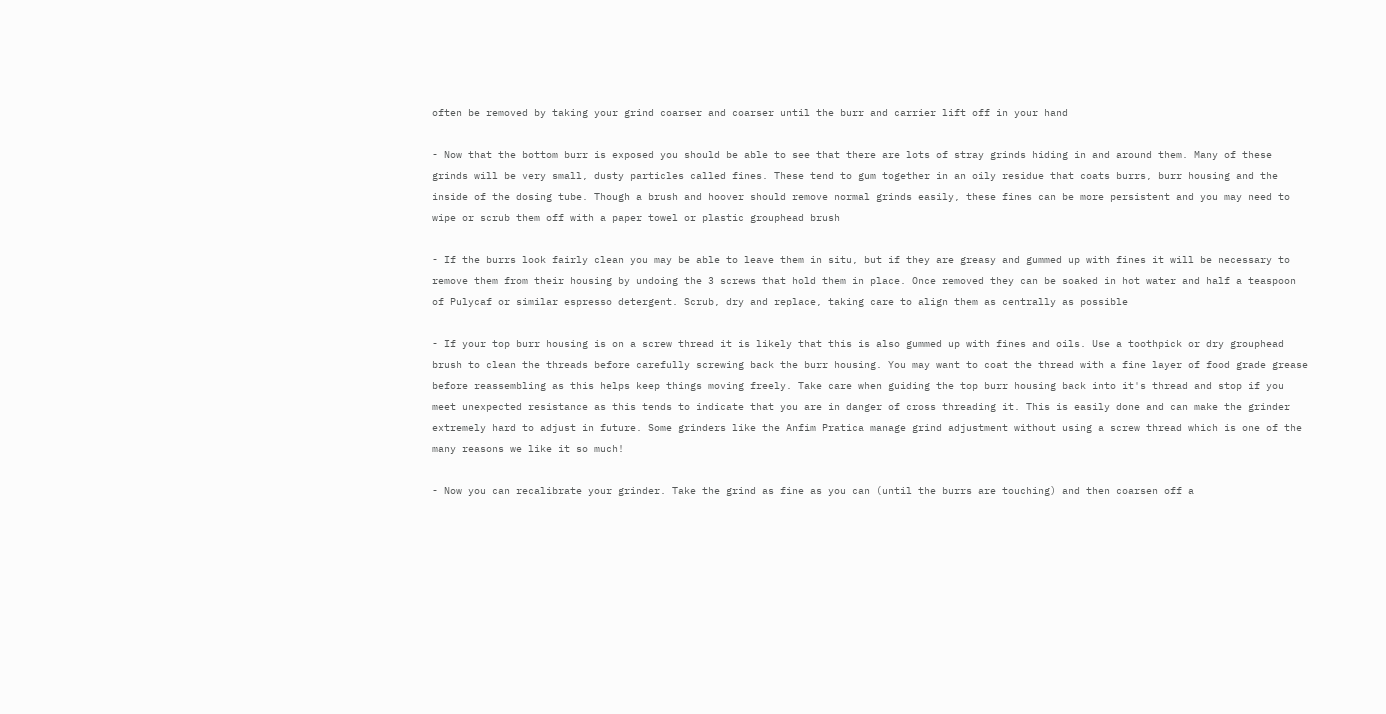often be removed by taking your grind coarser and coarser until the burr and carrier lift off in your hand

- Now that the bottom burr is exposed you should be able to see that there are lots of stray grinds hiding in and around them. Many of these grinds will be very small, dusty particles called fines. These tend to gum together in an oily residue that coats burrs, burr housing and the inside of the dosing tube. Though a brush and hoover should remove normal grinds easily, these fines can be more persistent and you may need to wipe or scrub them off with a paper towel or plastic grouphead brush

- If the burrs look fairly clean you may be able to leave them in situ, but if they are greasy and gummed up with fines it will be necessary to remove them from their housing by undoing the 3 screws that hold them in place. Once removed they can be soaked in hot water and half a teaspoon of Pulycaf or similar espresso detergent. Scrub, dry and replace, taking care to align them as centrally as possible

- If your top burr housing is on a screw thread it is likely that this is also gummed up with fines and oils. Use a toothpick or dry grouphead brush to clean the threads before carefully screwing back the burr housing. You may want to coat the thread with a fine layer of food grade grease before reassembling as this helps keep things moving freely. Take care when guiding the top burr housing back into it's thread and stop if you meet unexpected resistance as this tends to indicate that you are in danger of cross threading it. This is easily done and can make the grinder extremely hard to adjust in future. Some grinders like the Anfim Pratica manage grind adjustment without using a screw thread which is one of the many reasons we like it so much!

- Now you can recalibrate your grinder. Take the grind as fine as you can (until the burrs are touching) and then coarsen off a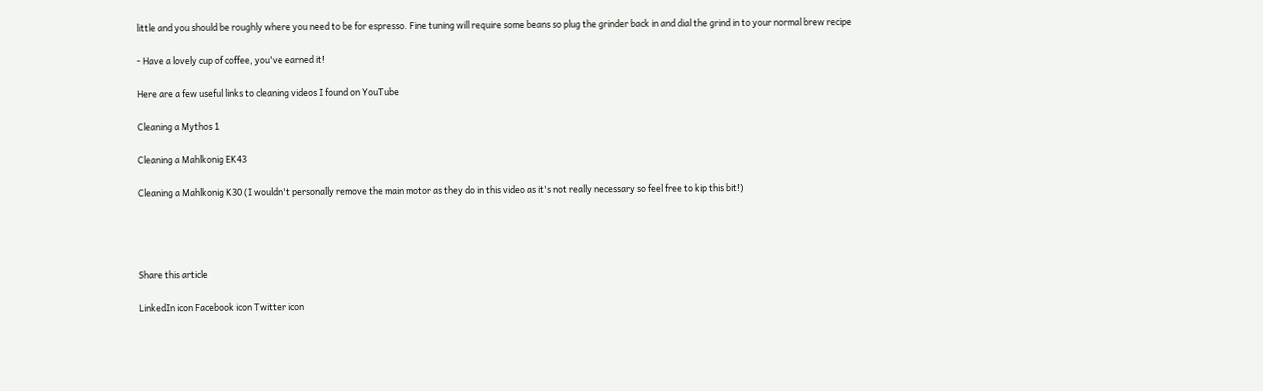little and you should be roughly where you need to be for espresso. Fine tuning will require some beans so plug the grinder back in and dial the grind in to your normal brew recipe

- Have a lovely cup of coffee, you've earned it!

Here are a few useful links to cleaning videos I found on YouTube

Cleaning a Mythos 1

Cleaning a Mahlkonig EK43

Cleaning a Mahlkonig K30 (I wouldn't personally remove the main motor as they do in this video as it's not really necessary so feel free to kip this bit!)




Share this article

LinkedIn icon Facebook icon Twitter icon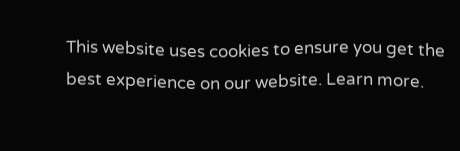This website uses cookies to ensure you get the best experience on our website. Learn more.